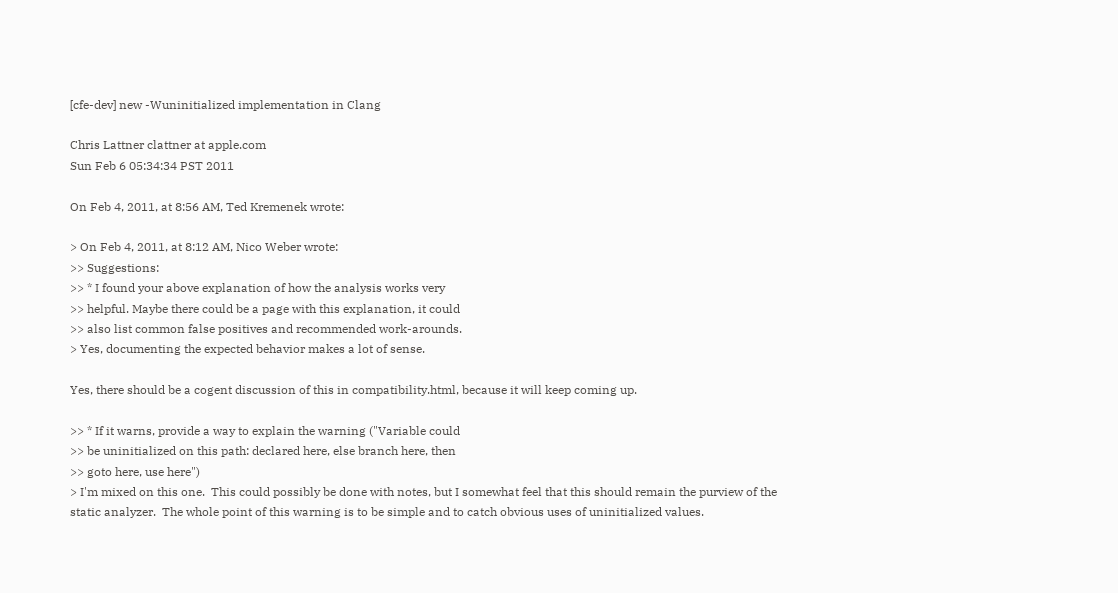[cfe-dev] new -Wuninitialized implementation in Clang

Chris Lattner clattner at apple.com
Sun Feb 6 05:34:34 PST 2011

On Feb 4, 2011, at 8:56 AM, Ted Kremenek wrote:

> On Feb 4, 2011, at 8:12 AM, Nico Weber wrote:
>> Suggestions:
>> * I found your above explanation of how the analysis works very
>> helpful. Maybe there could be a page with this explanation, it could
>> also list common false positives and recommended work-arounds.
> Yes, documenting the expected behavior makes a lot of sense.

Yes, there should be a cogent discussion of this in compatibility.html, because it will keep coming up.

>> * If it warns, provide a way to explain the warning ("Variable could
>> be uninitialized on this path: declared here, else branch here, then
>> goto here, use here")
> I'm mixed on this one.  This could possibly be done with notes, but I somewhat feel that this should remain the purview of the static analyzer.  The whole point of this warning is to be simple and to catch obvious uses of uninitialized values.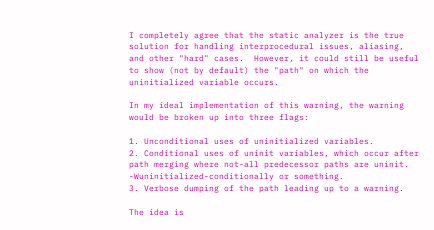I completely agree that the static analyzer is the true solution for handling interprocedural issues, aliasing, and other "hard" cases.  However, it could still be useful to show (not by default) the "path" on which the uninitialized variable occurs.

In my ideal implementation of this warning, the warning would be broken up into three flags:

1. Unconditional uses of uninitialized variables.
2. Conditional uses of uninit variables, which occur after path merging where not-all predecessor paths are uninit.  -Wuninitialized-conditionally or something.
3. Verbose dumping of the path leading up to a warning.

The idea is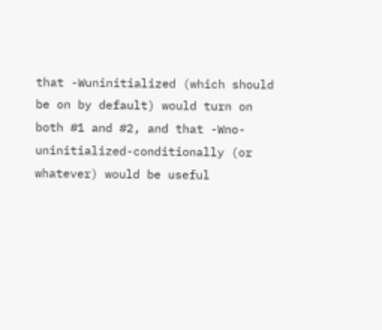that -Wuninitialized (which should be on by default) would turn on both #1 and #2, and that -Wno-uninitialized-conditionally (or whatever) would be useful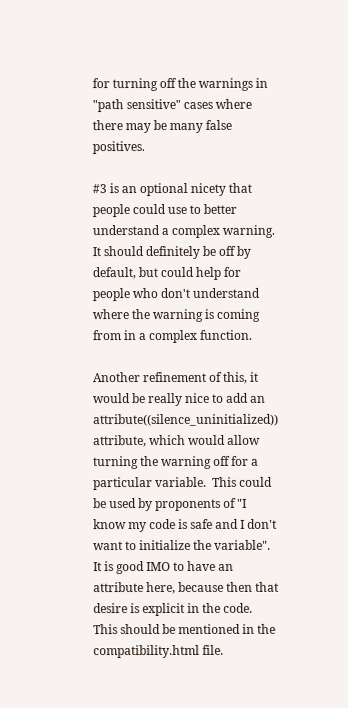for turning off the warnings in "path sensitive" cases where there may be many false positives.

#3 is an optional nicety that people could use to better understand a complex warning.  It should definitely be off by default, but could help for people who don't understand where the warning is coming from in a complex function.

Another refinement of this, it would be really nice to add an attribute((silence_uninitialized)) attribute, which would allow turning the warning off for a particular variable.  This could be used by proponents of "I know my code is safe and I don't want to initialize the variable".  It is good IMO to have an attribute here, because then that desire is explicit in the code.  This should be mentioned in the compatibility.html file.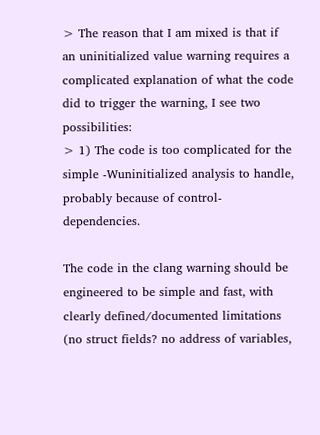> The reason that I am mixed is that if an uninitialized value warning requires a complicated explanation of what the code did to trigger the warning, I see two possibilities:
> 1) The code is too complicated for the simple -Wuninitialized analysis to handle, probably because of control-dependencies.

The code in the clang warning should be engineered to be simple and fast, with clearly defined/documented limitations (no struct fields? no address of variables,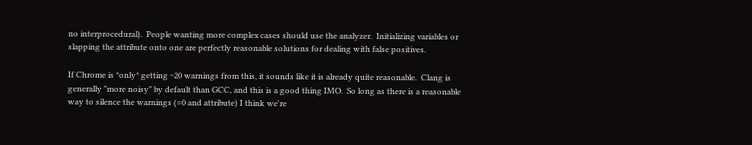no interprocedural).  People wanting more complex cases should use the analyzer.  Initializing variables or slapping the attribute onto one are perfectly reasonable solutions for dealing with false positives.

If Chrome is *only* getting ~20 warnings from this, it sounds like it is already quite reasonable.  Clang is generally "more noisy" by default than GCC, and this is a good thing IMO.  So long as there is a reasonable way to silence the warnings (=0 and attribute) I think we're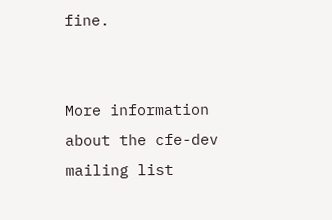fine.


More information about the cfe-dev mailing list